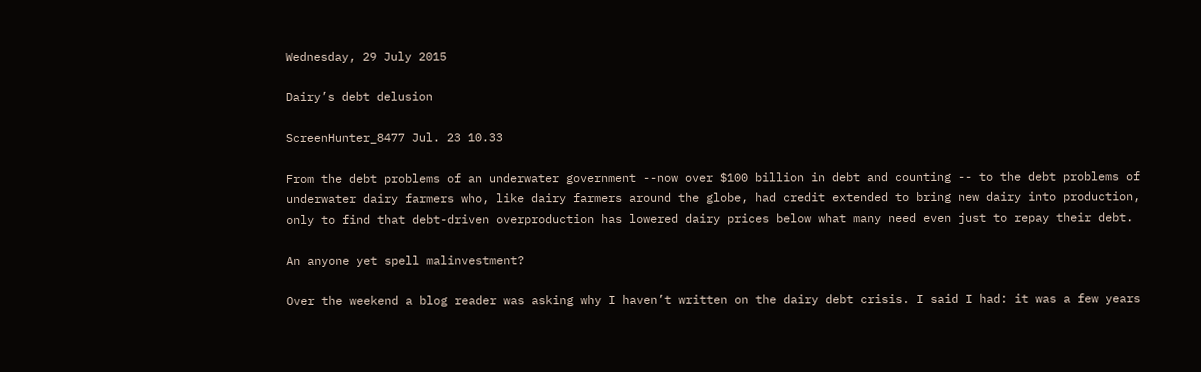Wednesday, 29 July 2015

Dairy’s debt delusion

ScreenHunter_8477 Jul. 23 10.33

From the debt problems of an underwater government --now over $100 billion in debt and counting -- to the debt problems of underwater dairy farmers who, like dairy farmers around the globe, had credit extended to bring new dairy into production, only to find that debt-driven overproduction has lowered dairy prices below what many need even just to repay their debt.

An anyone yet spell malinvestment?

Over the weekend a blog reader was asking why I haven’t written on the dairy debt crisis. I said I had: it was a few years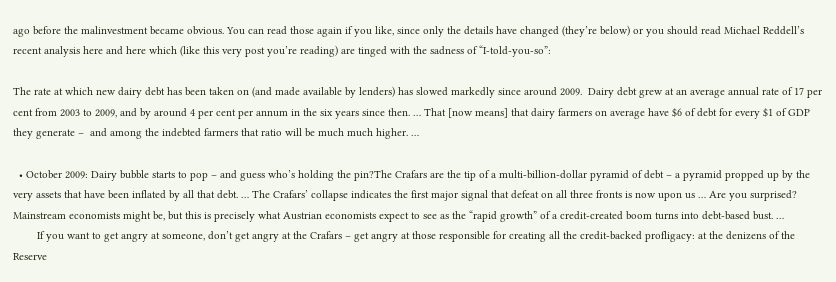ago before the malinvestment became obvious. You can read those again if you like, since only the details have changed (they’re below) or you should read Michael Reddell’s recent analysis here and here which (like this very post you’re reading) are tinged with the sadness of “I-told-you-so”:

The rate at which new dairy debt has been taken on (and made available by lenders) has slowed markedly since around 2009.  Dairy debt grew at an average annual rate of 17 per cent from 2003 to 2009, and by around 4 per cent per annum in the six years since then. … That [now means] that dairy farmers on average have $6 of debt for every $1 of GDP they generate –  and among the indebted farmers that ratio will be much much higher. …

  • October 2009: Dairy bubble starts to pop – and guess who’s holding the pin?The Crafars are the tip of a multi-billion-dollar pyramid of debt – a pyramid propped up by the very assets that have been inflated by all that debt. … The Crafars’ collapse indicates the first major signal that defeat on all three fronts is now upon us … Are you surprised?  Mainstream economists might be, but this is precisely what Austrian economists expect to see as the “rapid growth” of a credit-created boom turns into debt-based bust. …
        If you want to get angry at someone, don’t get angry at the Crafars – get angry at those responsible for creating all the credit-backed profligacy: at the denizens of the Reserve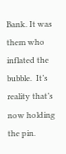Bank. It was them who inflated the bubble.  It’s reality that’s now holding the pin.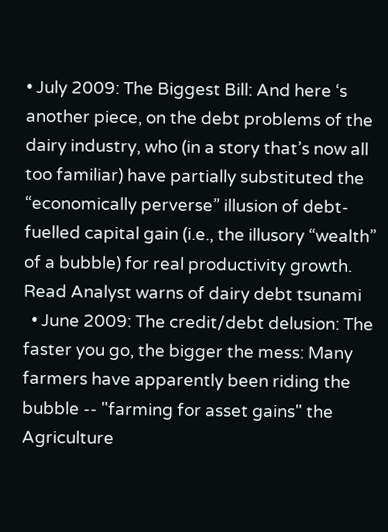• July 2009: The Biggest Bill: And here ‘s another piece, on the debt problems of the dairy industry, who (in a story that’s now all too familiar) have partially substituted the “economically perverse” illusion of debt-fuelled capital gain (i.e., the illusory “wealth” of a bubble) for real productivity growth. Read Analyst warns of dairy debt tsunami
  • June 2009: The credit/debt delusion: The faster you go, the bigger the mess: Many farmers have apparently been riding the bubble -- "farming for asset gains" the Agriculture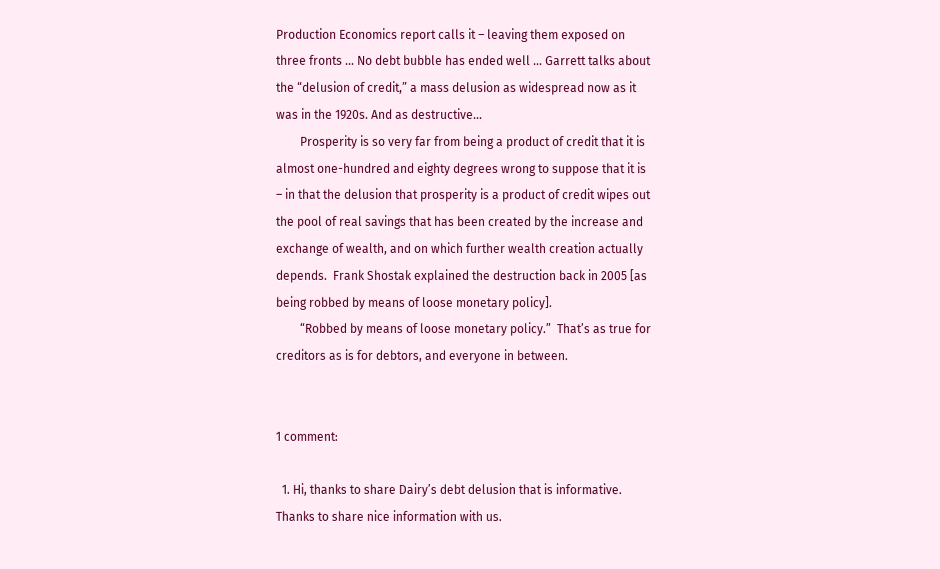Production Economics report calls it – leaving them exposed on three fronts … No debt bubble has ended well … Garrett talks about the “delusion of credit,” a mass delusion as widespread now as it was in the 1920s. And as destructive…
        Prosperity is so very far from being a product of credit that it is almost one-hundred and eighty degrees wrong to suppose that it is – in that the delusion that prosperity is a product of credit wipes out the pool of real savings that has been created by the increase and exchange of wealth, and on which further wealth creation actually depends.  Frank Shostak explained the destruction back in 2005 [as being robbed by means of loose monetary policy].
        “Robbed by means of loose monetary policy.”  That’s as true for creditors as is for debtors, and everyone in between.


1 comment:

  1. Hi, thanks to share Dairy’s debt delusion that is informative. Thanks to share nice information with us.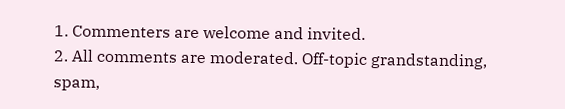1. Commenters are welcome and invited.
2. All comments are moderated. Off-topic grandstanding, spam,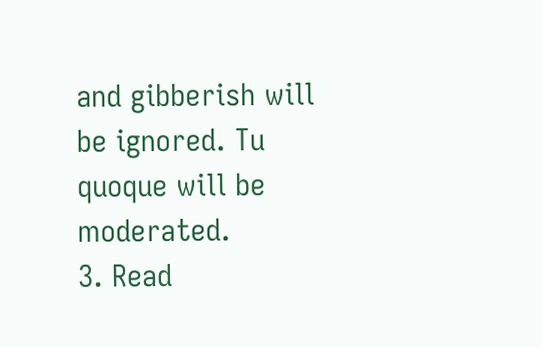and gibberish will be ignored. Tu quoque will be moderated.
3. Read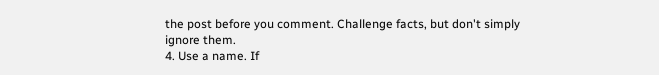the post before you comment. Challenge facts, but don't simply ignore them.
4. Use a name. If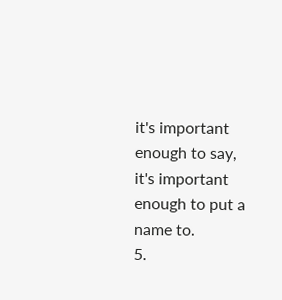it's important enough to say, it's important enough to put a name to.
5.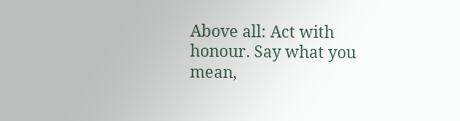Above all: Act with honour. Say what you mean,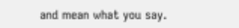and mean what you say.